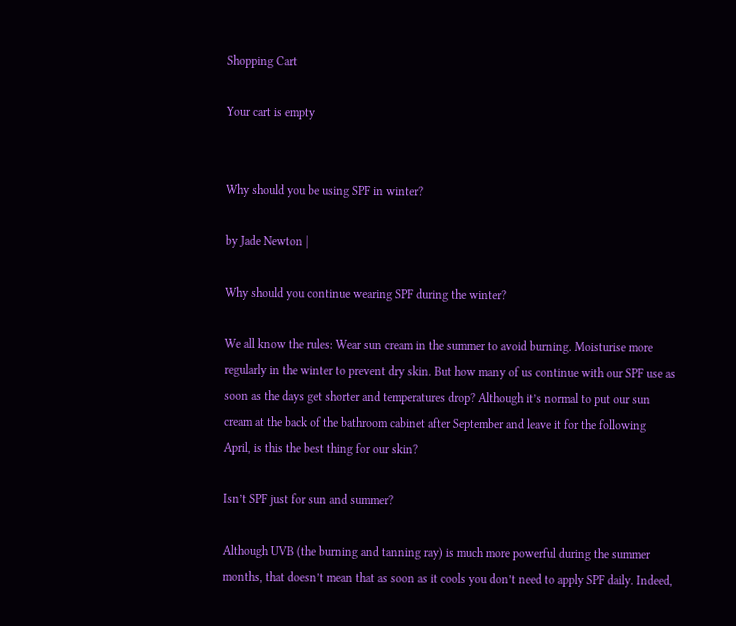Shopping Cart

Your cart is empty


Why should you be using SPF in winter?

by Jade Newton |

Why should you continue wearing SPF during the winter?

We all know the rules: Wear sun cream in the summer to avoid burning. Moisturise more regularly in the winter to prevent dry skin. But how many of us continue with our SPF use as soon as the days get shorter and temperatures drop? Although it’s normal to put our sun cream at the back of the bathroom cabinet after September and leave it for the following April, is this the best thing for our skin?

Isn’t SPF just for sun and summer?

Although UVB (the burning and tanning ray) is much more powerful during the summer months, that doesn’t mean that as soon as it cools you don’t need to apply SPF daily. Indeed,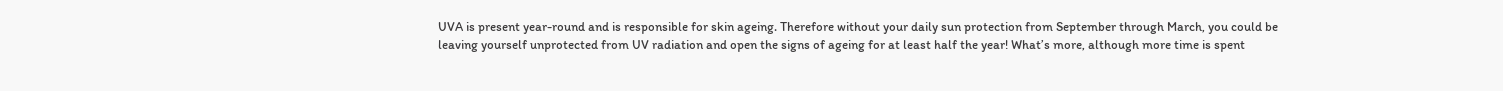UVA is present year-round and is responsible for skin ageing. Therefore without your daily sun protection from September through March, you could be leaving yourself unprotected from UV radiation and open the signs of ageing for at least half the year! What’s more, although more time is spent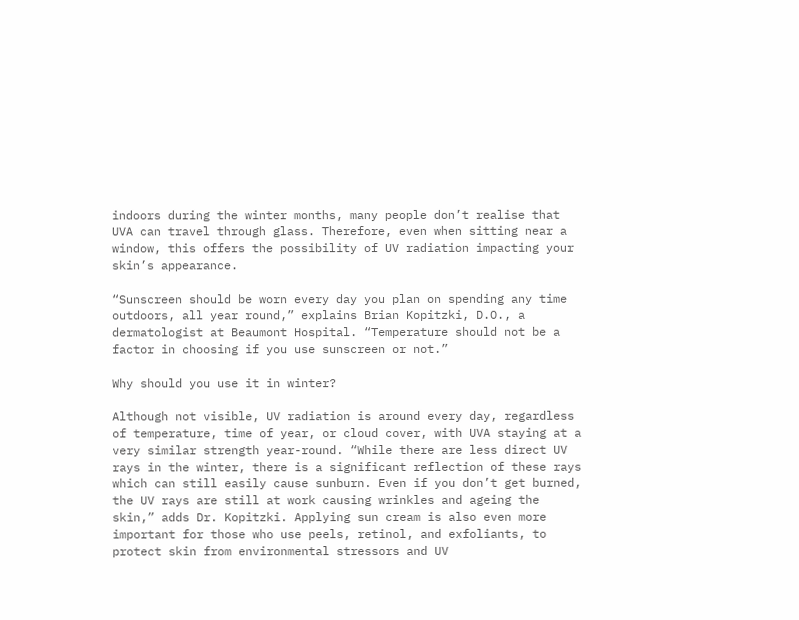indoors during the winter months, many people don’t realise that UVA can travel through glass. Therefore, even when sitting near a window, this offers the possibility of UV radiation impacting your skin’s appearance.

“Sunscreen should be worn every day you plan on spending any time outdoors, all year round,” explains Brian Kopitzki, D.O., a dermatologist at Beaumont Hospital. “Temperature should not be a factor in choosing if you use sunscreen or not.”

Why should you use it in winter?

Although not visible, UV radiation is around every day, regardless of temperature, time of year, or cloud cover, with UVA staying at a very similar strength year-round. “While there are less direct UV rays in the winter, there is a significant reflection of these rays which can still easily cause sunburn. Even if you don’t get burned, the UV rays are still at work causing wrinkles and ageing the skin,” adds Dr. Kopitzki. Applying sun cream is also even more important for those who use peels, retinol, and exfoliants, to protect skin from environmental stressors and UV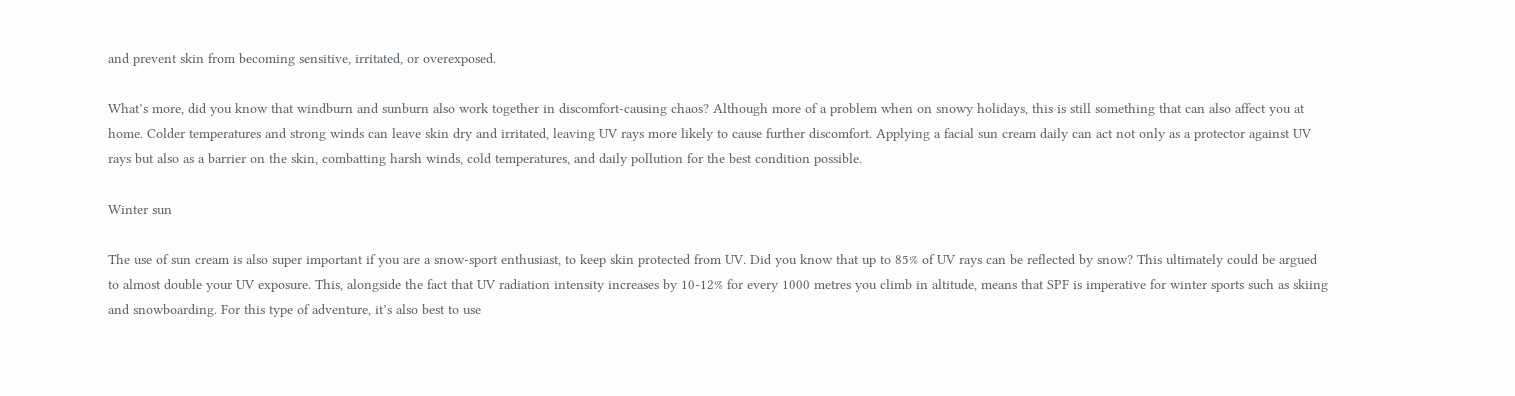and prevent skin from becoming sensitive, irritated, or overexposed.

What’s more, did you know that windburn and sunburn also work together in discomfort-causing chaos? Although more of a problem when on snowy holidays, this is still something that can also affect you at home. Colder temperatures and strong winds can leave skin dry and irritated, leaving UV rays more likely to cause further discomfort. Applying a facial sun cream daily can act not only as a protector against UV rays but also as a barrier on the skin, combatting harsh winds, cold temperatures, and daily pollution for the best condition possible.

Winter sun

The use of sun cream is also super important if you are a snow-sport enthusiast, to keep skin protected from UV. Did you know that up to 85% of UV rays can be reflected by snow? This ultimately could be argued to almost double your UV exposure. This, alongside the fact that UV radiation intensity increases by 10-12% for every 1000 metres you climb in altitude, means that SPF is imperative for winter sports such as skiing and snowboarding. For this type of adventure, it’s also best to use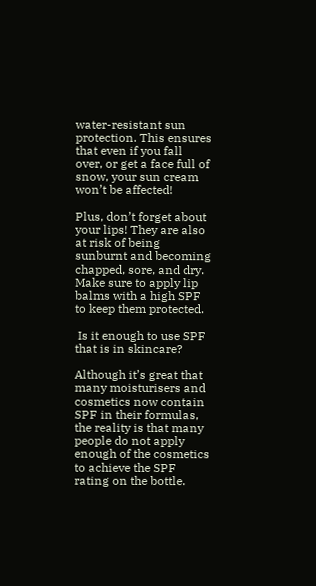water-resistant sun protection. This ensures that even if you fall over, or get a face full of snow, your sun cream won’t be affected!

Plus, don’t forget about your lips! They are also at risk of being sunburnt and becoming chapped, sore, and dry. Make sure to apply lip balms with a high SPF to keep them protected.

 Is it enough to use SPF that is in skincare?

Although it’s great that many moisturisers and cosmetics now contain SPF in their formulas, the reality is that many people do not apply enough of the cosmetics to achieve the SPF rating on the bottle.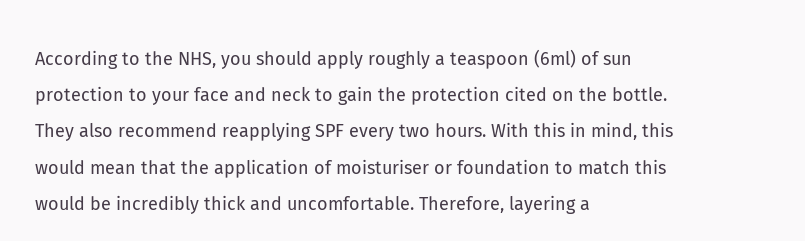According to the NHS, you should apply roughly a teaspoon (6ml) of sun protection to your face and neck to gain the protection cited on the bottle. They also recommend reapplying SPF every two hours. With this in mind, this would mean that the application of moisturiser or foundation to match this would be incredibly thick and uncomfortable. Therefore, layering a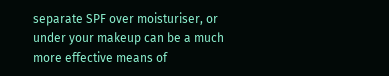separate SPF over moisturiser, or under your makeup can be a much more effective means of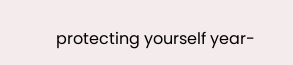protecting yourself year-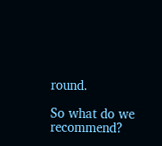round.

So what do we recommend?